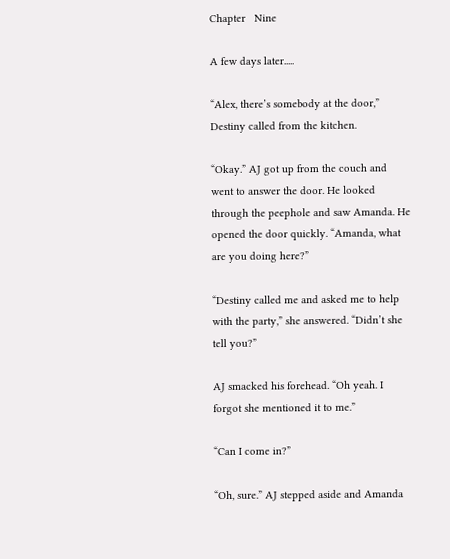Chapter   Nine

A few days later.....

“Alex, there’s somebody at the door,” Destiny called from the kitchen.

“Okay.” AJ got up from the couch and went to answer the door. He looked through the peephole and saw Amanda. He opened the door quickly. “Amanda, what are you doing here?”

“Destiny called me and asked me to help with the party,” she answered. “Didn’t she tell you?”

AJ smacked his forehead. “Oh yeah. I forgot she mentioned it to me.”

“Can I come in?”

“Oh, sure.” AJ stepped aside and Amanda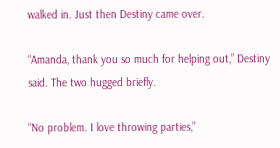walked in. Just then Destiny came over.

“Amanda, thank you so much for helping out,” Destiny said. The two hugged briefly.

“No problem. I love throwing parties,”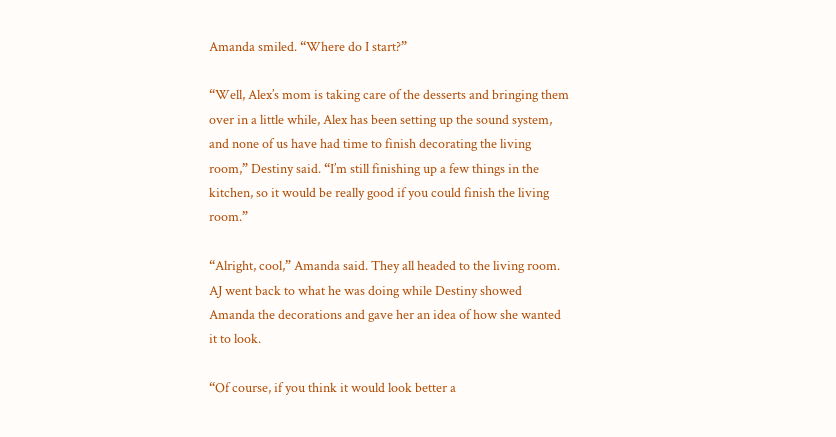Amanda smiled. “Where do I start?”

“Well, Alex’s mom is taking care of the desserts and bringing them over in a little while, Alex has been setting up the sound system, and none of us have had time to finish decorating the living room,” Destiny said. “I’m still finishing up a few things in the kitchen, so it would be really good if you could finish the living room.”

“Alright, cool,” Amanda said. They all headed to the living room. AJ went back to what he was doing while Destiny showed Amanda the decorations and gave her an idea of how she wanted it to look.

“Of course, if you think it would look better a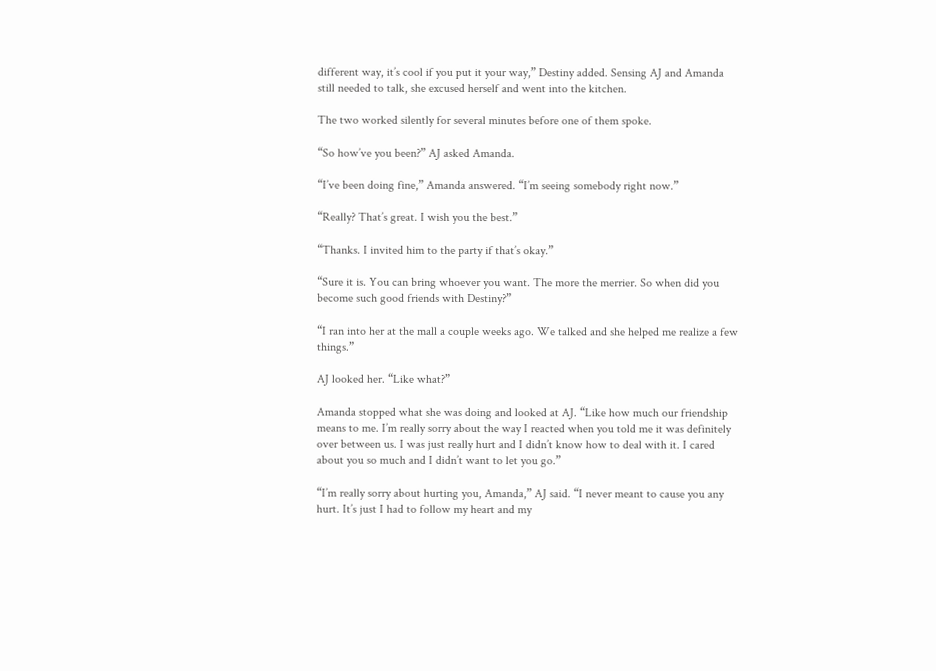different way, it’s cool if you put it your way,” Destiny added. Sensing AJ and Amanda still needed to talk, she excused herself and went into the kitchen.

The two worked silently for several minutes before one of them spoke.

“So how’ve you been?” AJ asked Amanda.

“I’ve been doing fine,” Amanda answered. “I’m seeing somebody right now.”

“Really? That’s great. I wish you the best.”

“Thanks. I invited him to the party if that’s okay.”

“Sure it is. You can bring whoever you want. The more the merrier. So when did you become such good friends with Destiny?”

“I ran into her at the mall a couple weeks ago. We talked and she helped me realize a few things.”

AJ looked her. “Like what?”

Amanda stopped what she was doing and looked at AJ. “Like how much our friendship means to me. I’m really sorry about the way I reacted when you told me it was definitely over between us. I was just really hurt and I didn’t know how to deal with it. I cared about you so much and I didn’t want to let you go.”

“I’m really sorry about hurting you, Amanda,” AJ said. “I never meant to cause you any hurt. It’s just I had to follow my heart and my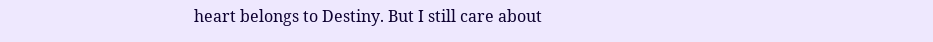heart belongs to Destiny. But I still care about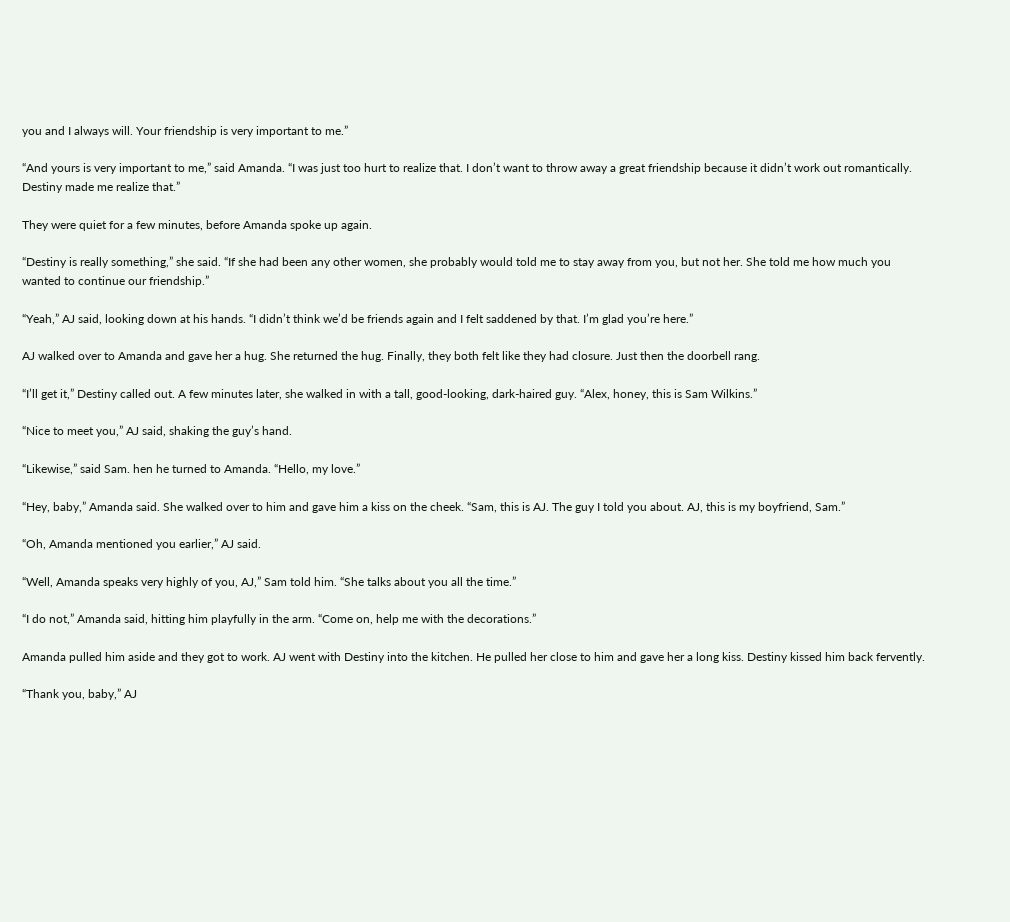you and I always will. Your friendship is very important to me.”

“And yours is very important to me,” said Amanda. “I was just too hurt to realize that. I don’t want to throw away a great friendship because it didn’t work out romantically. Destiny made me realize that.”

They were quiet for a few minutes, before Amanda spoke up again.

“Destiny is really something,” she said. “If she had been any other women, she probably would told me to stay away from you, but not her. She told me how much you wanted to continue our friendship.”

“Yeah,” AJ said, looking down at his hands. “I didn’t think we’d be friends again and I felt saddened by that. I’m glad you’re here.”

AJ walked over to Amanda and gave her a hug. She returned the hug. Finally, they both felt like they had closure. Just then the doorbell rang.

“I’ll get it,” Destiny called out. A few minutes later, she walked in with a tall, good-looking, dark-haired guy. “Alex, honey, this is Sam Wilkins.”

“Nice to meet you,” AJ said, shaking the guy’s hand.

“Likewise,” said Sam. hen he turned to Amanda. “Hello, my love.”

“Hey, baby,” Amanda said. She walked over to him and gave him a kiss on the cheek. “Sam, this is AJ. The guy I told you about. AJ, this is my boyfriend, Sam.”

“Oh, Amanda mentioned you earlier,” AJ said.

“Well, Amanda speaks very highly of you, AJ,” Sam told him. “She talks about you all the time.”

“I do not,” Amanda said, hitting him playfully in the arm. “Come on, help me with the decorations.”

Amanda pulled him aside and they got to work. AJ went with Destiny into the kitchen. He pulled her close to him and gave her a long kiss. Destiny kissed him back fervently.

“Thank you, baby,” AJ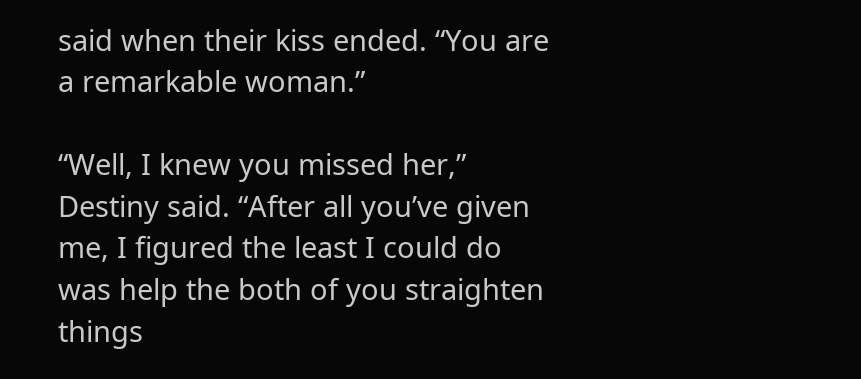said when their kiss ended. “You are a remarkable woman.”

“Well, I knew you missed her,” Destiny said. “After all you’ve given me, I figured the least I could do was help the both of you straighten things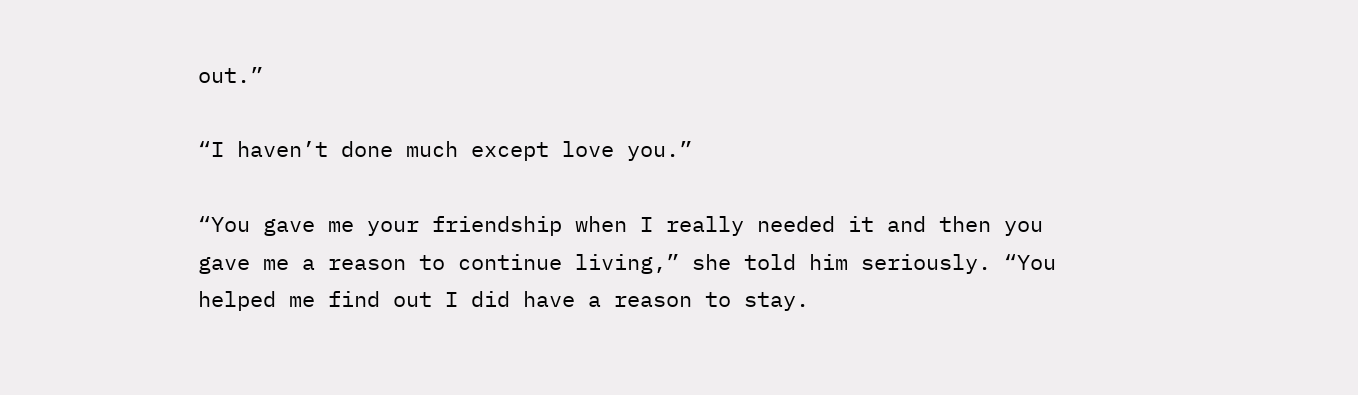out.”

“I haven’t done much except love you.”

“You gave me your friendship when I really needed it and then you gave me a reason to continue living,” she told him seriously. “You helped me find out I did have a reason to stay.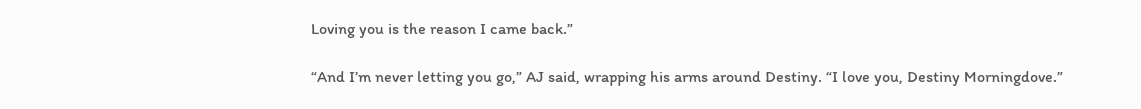Loving you is the reason I came back.”

“And I’m never letting you go,” AJ said, wrapping his arms around Destiny. “I love you, Destiny Morningdove.”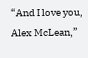“And I love you, Alex McLean,”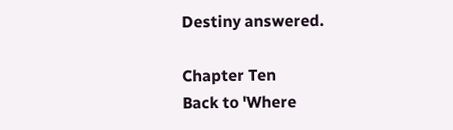Destiny answered.

Chapter Ten
Back to 'Where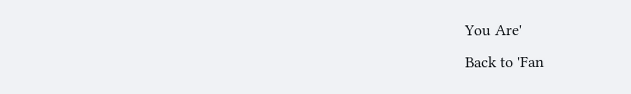You Are'
Back to 'Fan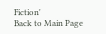Fiction'
Back to Main Page